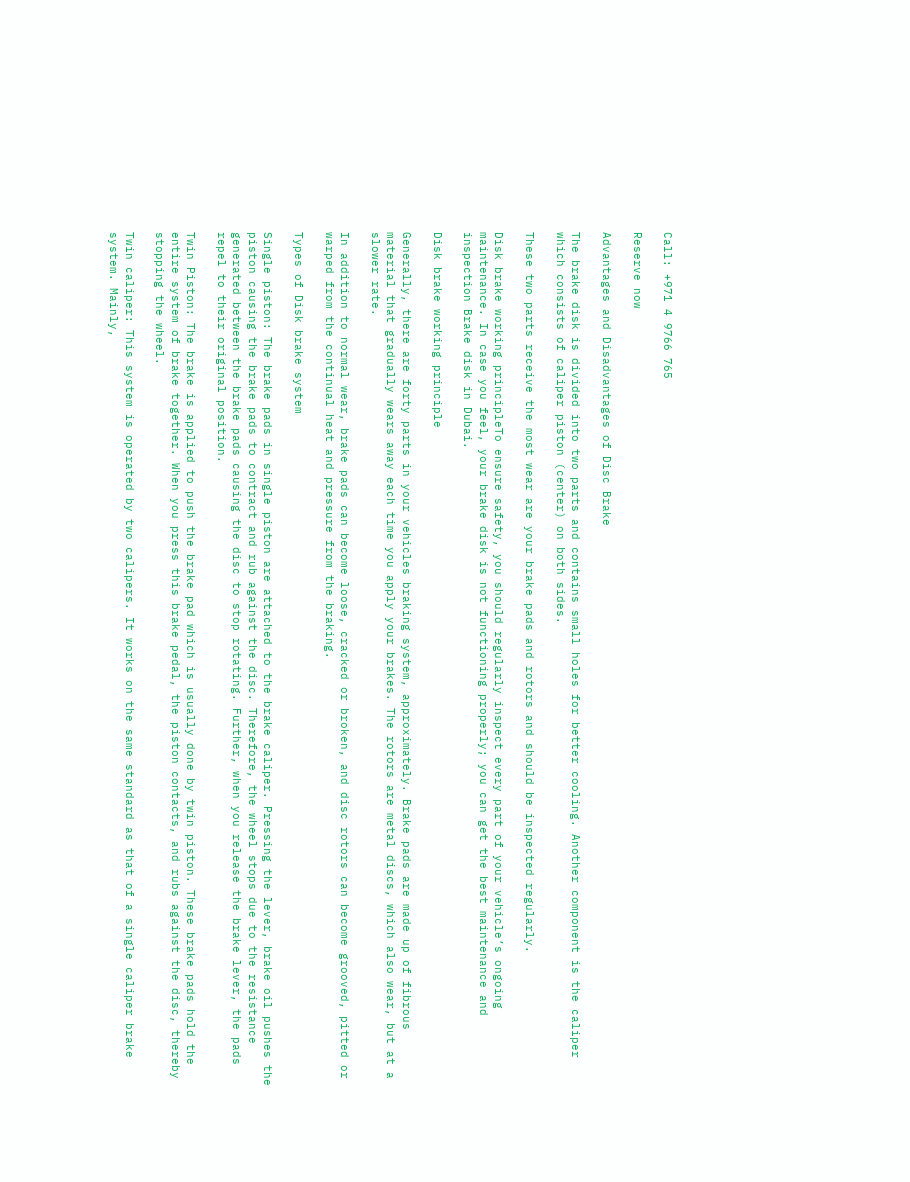Call: +971 4 9766 765

Reserve now

Advantages and Disadvantages of Disc Brake

The brake disk is divided into two parts and contains small holes for better cooling. Another component is the caliper which consists of caliper piston (center) on both sides.

These two parts receive the most wear are your brake pads and rotors and should be inspected regularly.

Disk brake working principleTo ensure safety, you should regularly inspect every part of your vehicle’s ongoing maintenance. In case you feel, your brake disk is not functioning properly; you can get the best maintenance and inspection Brake disk in Dubai.

Disk brake working principle

Generally, there are forty parts in your vehicles braking system, approximately. Brake pads are made up of fibrous material that gradually wears away each time you apply your brakes. The rotors are metal discs, which also wear, but at a slower rate.

In addition to normal wear, brake pads can become loose, cracked or broken, and disc rotors can become grooved, pitted or warped from the continual heat and pressure from the braking.

Types of Disk brake system

Single piston: The brake pads in single piston are attached to the brake caliper. Pressing the lever, brake oil pushes the piston causing the brake pads to contract and rub against the disc. Therefore, the wheel stops due to the resistance generated between the brake pads causing the disc to stop rotating. Further, when you release the brake lever, the pads repel to their original position.

Twin Piston: The brake is applied to push the brake pad which is usually done by twin piston. These brake pads hold the entire system of brake together. When you press this brake pedal, the piston contacts, and rubs against the disc, thereby stopping the wheel.

Twin caliper: This system is operated by two calipers. It works on the same standard as that of a single caliper brake system. Mainly,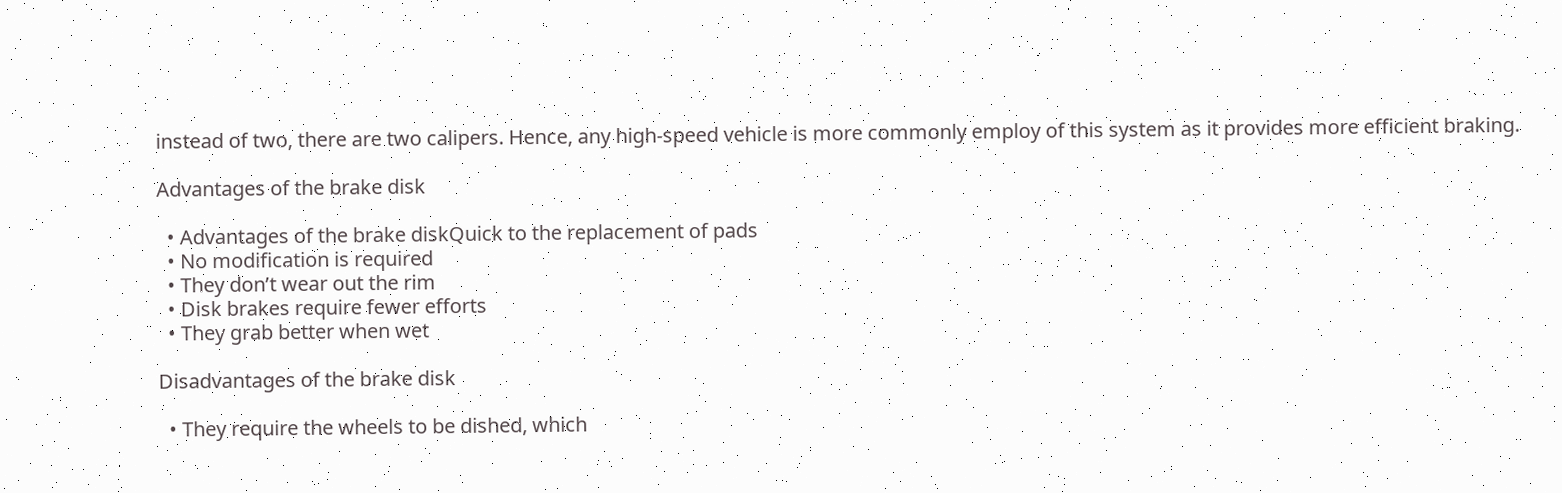instead of two, there are two calipers. Hence, any high-speed vehicle is more commonly employ of this system as it provides more efficient braking.

Advantages of the brake disk

  • Advantages of the brake diskQuick to the replacement of pads
  • No modification is required
  • They don’t wear out the rim
  • Disk brakes require fewer efforts
  • They grab better when wet

Disadvantages of the brake disk

  • They require the wheels to be dished, which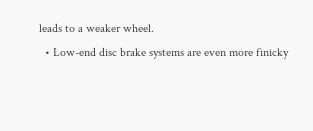leads to a weaker wheel.
  • Low-end disc brake systems are even more finicky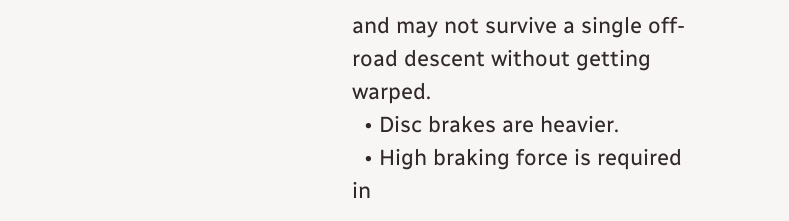and may not survive a single off-road descent without getting warped.
  • Disc brakes are heavier.
  • High braking force is required in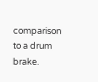comparison to a drum brake.